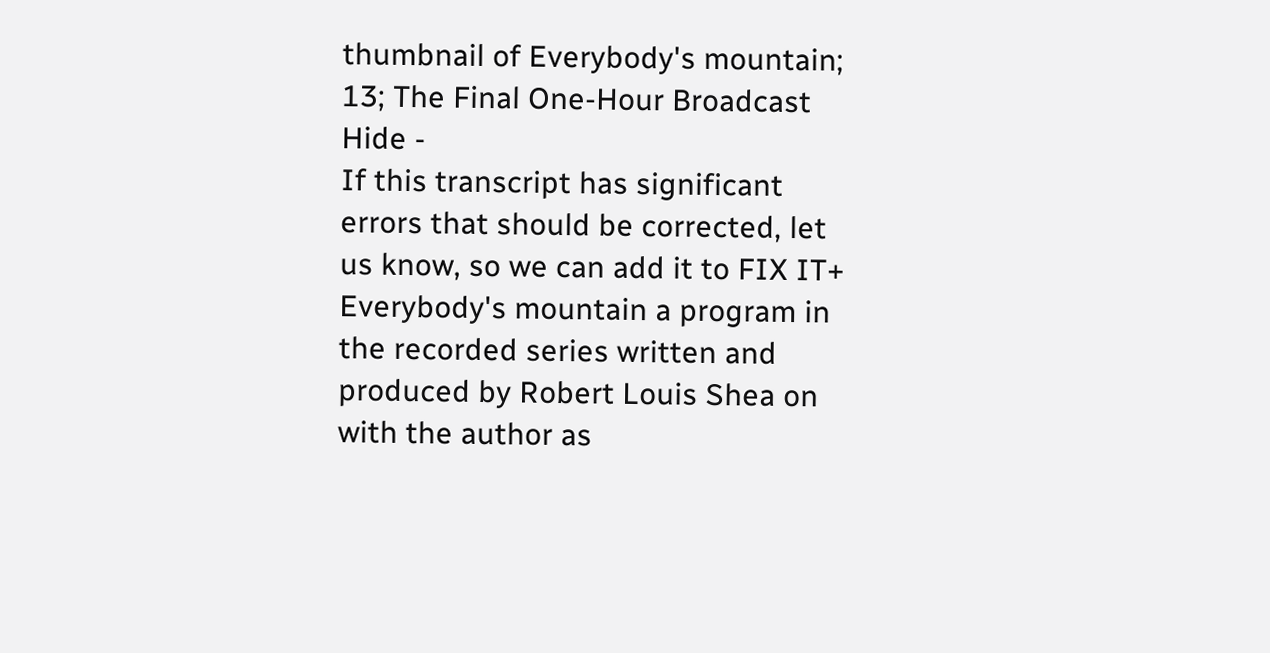thumbnail of Everybody's mountain; 13; The Final One-Hour Broadcast
Hide -
If this transcript has significant errors that should be corrected, let us know, so we can add it to FIX IT+
Everybody's mountain a program in the recorded series written and produced by Robert Louis Shea on with the author as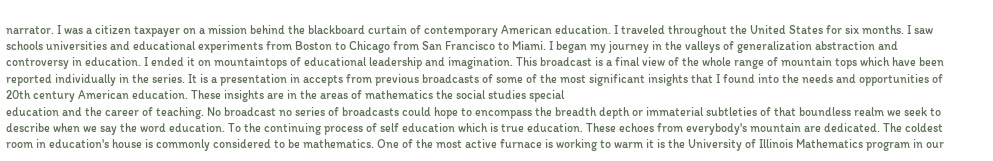narrator. I was a citizen taxpayer on a mission behind the blackboard curtain of contemporary American education. I traveled throughout the United States for six months. I saw schools universities and educational experiments from Boston to Chicago from San Francisco to Miami. I began my journey in the valleys of generalization abstraction and controversy in education. I ended it on mountaintops of educational leadership and imagination. This broadcast is a final view of the whole range of mountain tops which have been reported individually in the series. It is a presentation in accepts from previous broadcasts of some of the most significant insights that I found into the needs and opportunities of 20th century American education. These insights are in the areas of mathematics the social studies special
education and the career of teaching. No broadcast no series of broadcasts could hope to encompass the breadth depth or immaterial subtleties of that boundless realm we seek to describe when we say the word education. To the continuing process of self education which is true education. These echoes from everybody's mountain are dedicated. The coldest room in education's house is commonly considered to be mathematics. One of the most active furnace is working to warm it is the University of Illinois Mathematics program in our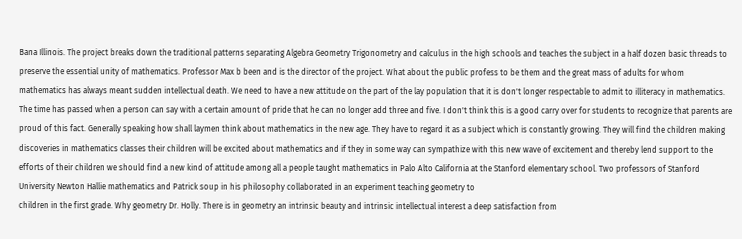Bana Illinois. The project breaks down the traditional patterns separating Algebra Geometry Trigonometry and calculus in the high schools and teaches the subject in a half dozen basic threads to preserve the essential unity of mathematics. Professor Max b been and is the director of the project. What about the public profess to be them and the great mass of adults for whom
mathematics has always meant sudden intellectual death. We need to have a new attitude on the part of the lay population that it is don't longer respectable to admit to illiteracy in mathematics. The time has passed when a person can say with a certain amount of pride that he can no longer add three and five. I don't think this is a good carry over for students to recognize that parents are proud of this fact. Generally speaking how shall laymen think about mathematics in the new age. They have to regard it as a subject which is constantly growing. They will find the children making discoveries in mathematics classes their children will be excited about mathematics and if they in some way can sympathize with this new wave of excitement and thereby lend support to the efforts of their children we should find a new kind of attitude among all a people taught mathematics in Palo Alto California at the Stanford elementary school. Two professors of Stanford University Newton Hallie mathematics and Patrick soup in his philosophy collaborated in an experiment teaching geometry to
children in the first grade. Why geometry Dr. Holly. There is in geometry an intrinsic beauty and intrinsic intellectual interest a deep satisfaction from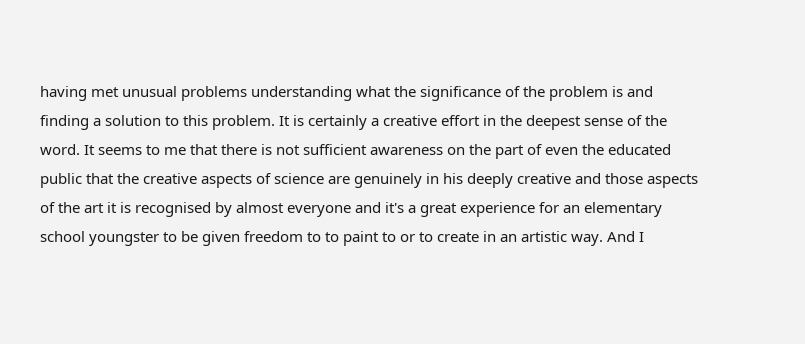having met unusual problems understanding what the significance of the problem is and finding a solution to this problem. It is certainly a creative effort in the deepest sense of the word. It seems to me that there is not sufficient awareness on the part of even the educated public that the creative aspects of science are genuinely in his deeply creative and those aspects of the art it is recognised by almost everyone and it's a great experience for an elementary school youngster to be given freedom to to paint to or to create in an artistic way. And I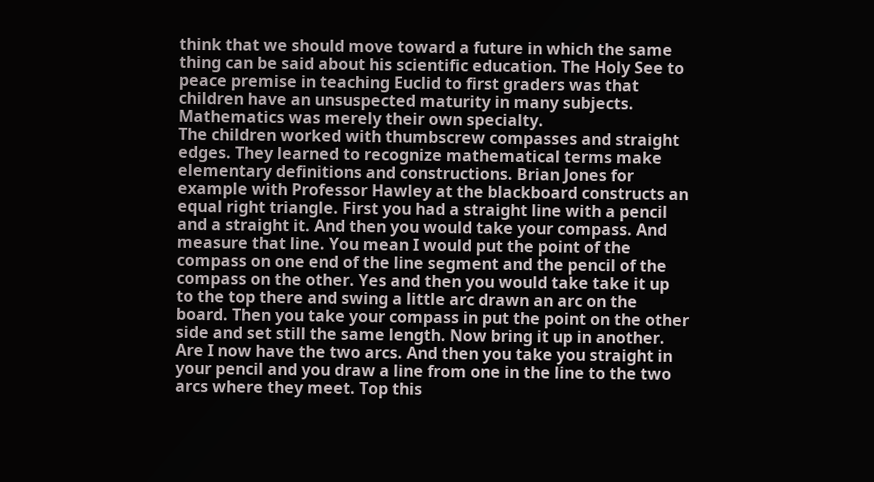think that we should move toward a future in which the same thing can be said about his scientific education. The Holy See to peace premise in teaching Euclid to first graders was that children have an unsuspected maturity in many subjects. Mathematics was merely their own specialty.
The children worked with thumbscrew compasses and straight edges. They learned to recognize mathematical terms make elementary definitions and constructions. Brian Jones for example with Professor Hawley at the blackboard constructs an equal right triangle. First you had a straight line with a pencil and a straight it. And then you would take your compass. And measure that line. You mean I would put the point of the compass on one end of the line segment and the pencil of the compass on the other. Yes and then you would take take it up to the top there and swing a little arc drawn an arc on the board. Then you take your compass in put the point on the other side and set still the same length. Now bring it up in another.
Are I now have the two arcs. And then you take you straight in your pencil and you draw a line from one in the line to the two arcs where they meet. Top this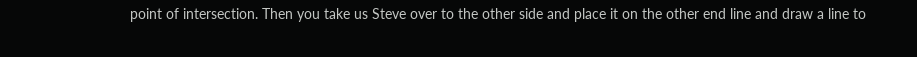point of intersection. Then you take us Steve over to the other side and place it on the other end line and draw a line to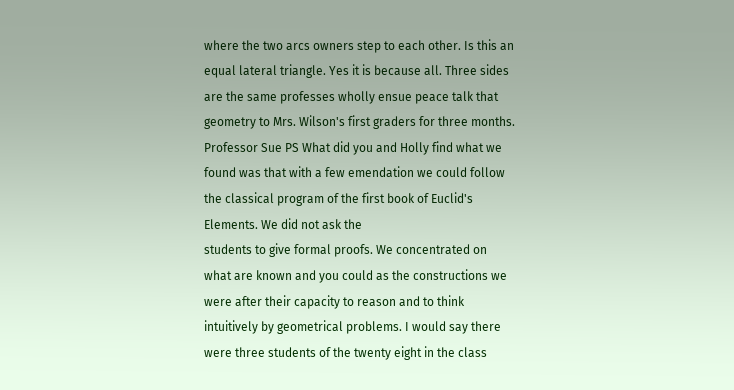where the two arcs owners step to each other. Is this an equal lateral triangle. Yes it is because all. Three sides are the same professes wholly ensue peace talk that geometry to Mrs. Wilson's first graders for three months. Professor Sue PS What did you and Holly find what we found was that with a few emendation we could follow the classical program of the first book of Euclid's Elements. We did not ask the
students to give formal proofs. We concentrated on what are known and you could as the constructions we were after their capacity to reason and to think intuitively by geometrical problems. I would say there were three students of the twenty eight in the class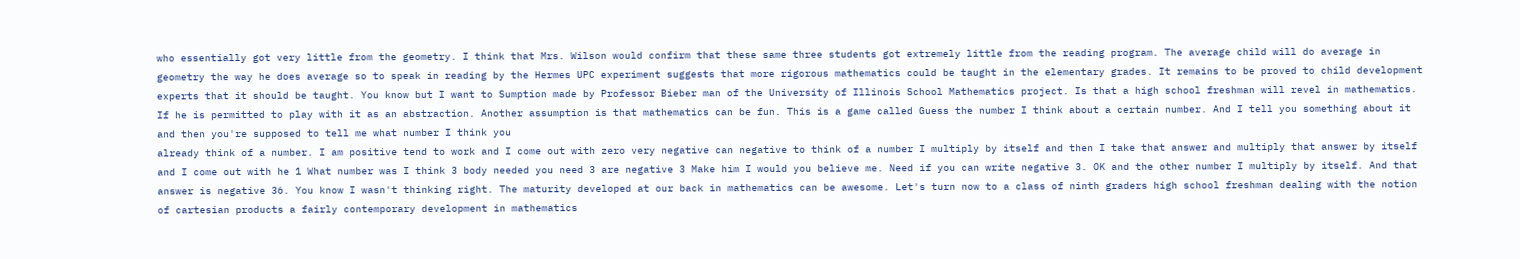who essentially got very little from the geometry. I think that Mrs. Wilson would confirm that these same three students got extremely little from the reading program. The average child will do average in geometry the way he does average so to speak in reading by the Hermes UPC experiment suggests that more rigorous mathematics could be taught in the elementary grades. It remains to be proved to child development experts that it should be taught. You know but I want to Sumption made by Professor Bieber man of the University of Illinois School Mathematics project. Is that a high school freshman will revel in mathematics. If he is permitted to play with it as an abstraction. Another assumption is that mathematics can be fun. This is a game called Guess the number I think about a certain number. And I tell you something about it and then you're supposed to tell me what number I think you
already think of a number. I am positive tend to work and I come out with zero very negative can negative to think of a number I multiply by itself and then I take that answer and multiply that answer by itself and I come out with he 1 What number was I think 3 body needed you need 3 are negative 3 Make him I would you believe me. Need if you can write negative 3. OK and the other number I multiply by itself. And that answer is negative 36. You know I wasn't thinking right. The maturity developed at our back in mathematics can be awesome. Let's turn now to a class of ninth graders high school freshman dealing with the notion of cartesian products a fairly contemporary development in mathematics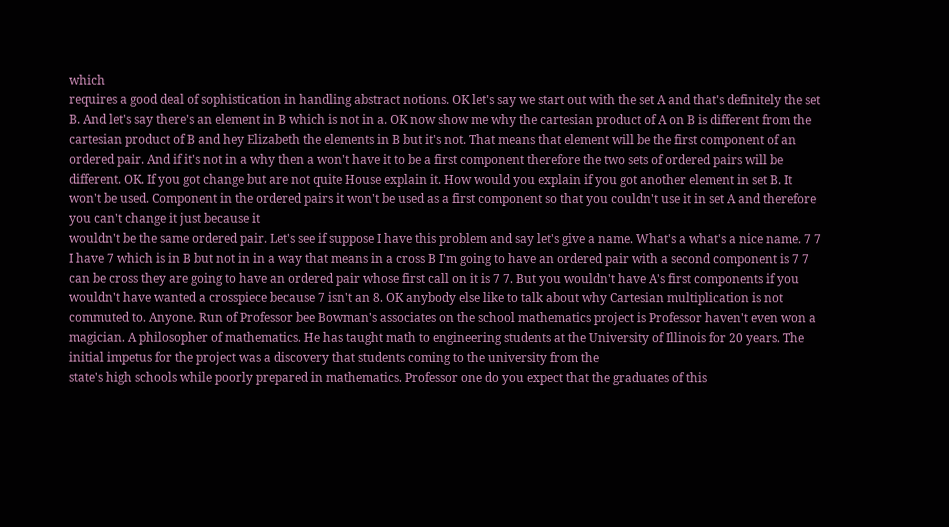which
requires a good deal of sophistication in handling abstract notions. OK let's say we start out with the set A and that's definitely the set B. And let's say there's an element in B which is not in a. OK now show me why the cartesian product of A on B is different from the cartesian product of B and hey Elizabeth the elements in B but it's not. That means that element will be the first component of an ordered pair. And if it's not in a why then a won't have it to be a first component therefore the two sets of ordered pairs will be different. OK. If you got change but are not quite House explain it. How would you explain if you got another element in set B. It won't be used. Component in the ordered pairs it won't be used as a first component so that you couldn't use it in set A and therefore you can't change it just because it
wouldn't be the same ordered pair. Let's see if suppose I have this problem and say let's give a name. What's a what's a nice name. 7 7 I have 7 which is in B but not in in a way that means in a cross B I'm going to have an ordered pair with a second component is 7 7 can be cross they are going to have an ordered pair whose first call on it is 7 7. But you wouldn't have A's first components if you wouldn't have wanted a crosspiece because 7 isn't an 8. OK anybody else like to talk about why Cartesian multiplication is not commuted to. Anyone. Run of Professor bee Bowman's associates on the school mathematics project is Professor haven't even won a magician. A philosopher of mathematics. He has taught math to engineering students at the University of Illinois for 20 years. The initial impetus for the project was a discovery that students coming to the university from the
state's high schools while poorly prepared in mathematics. Professor one do you expect that the graduates of this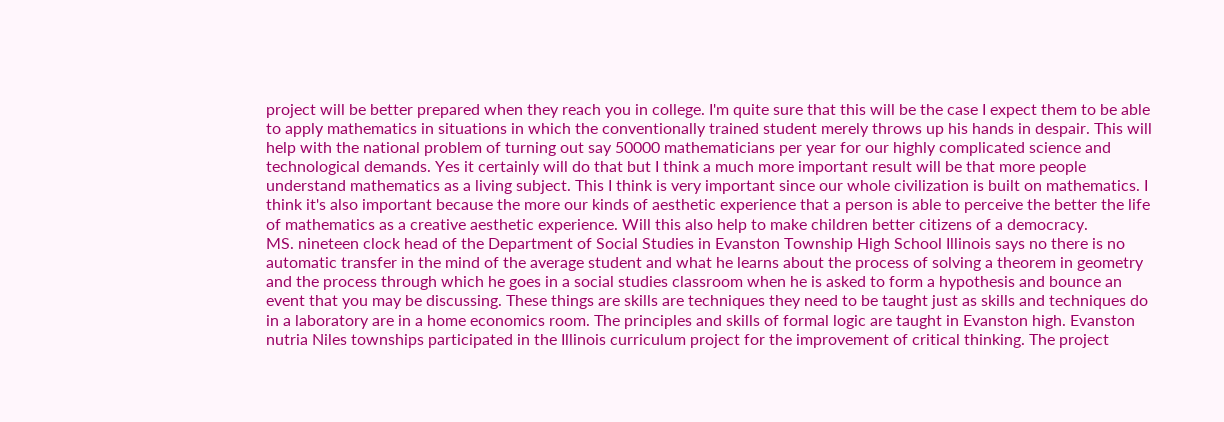project will be better prepared when they reach you in college. I'm quite sure that this will be the case I expect them to be able to apply mathematics in situations in which the conventionally trained student merely throws up his hands in despair. This will help with the national problem of turning out say 50000 mathematicians per year for our highly complicated science and technological demands. Yes it certainly will do that but I think a much more important result will be that more people understand mathematics as a living subject. This I think is very important since our whole civilization is built on mathematics. I think it's also important because the more our kinds of aesthetic experience that a person is able to perceive the better the life of mathematics as a creative aesthetic experience. Will this also help to make children better citizens of a democracy.
MS. nineteen clock head of the Department of Social Studies in Evanston Township High School Illinois says no there is no automatic transfer in the mind of the average student and what he learns about the process of solving a theorem in geometry and the process through which he goes in a social studies classroom when he is asked to form a hypothesis and bounce an event that you may be discussing. These things are skills are techniques they need to be taught just as skills and techniques do in a laboratory are in a home economics room. The principles and skills of formal logic are taught in Evanston high. Evanston nutria Niles townships participated in the Illinois curriculum project for the improvement of critical thinking. The project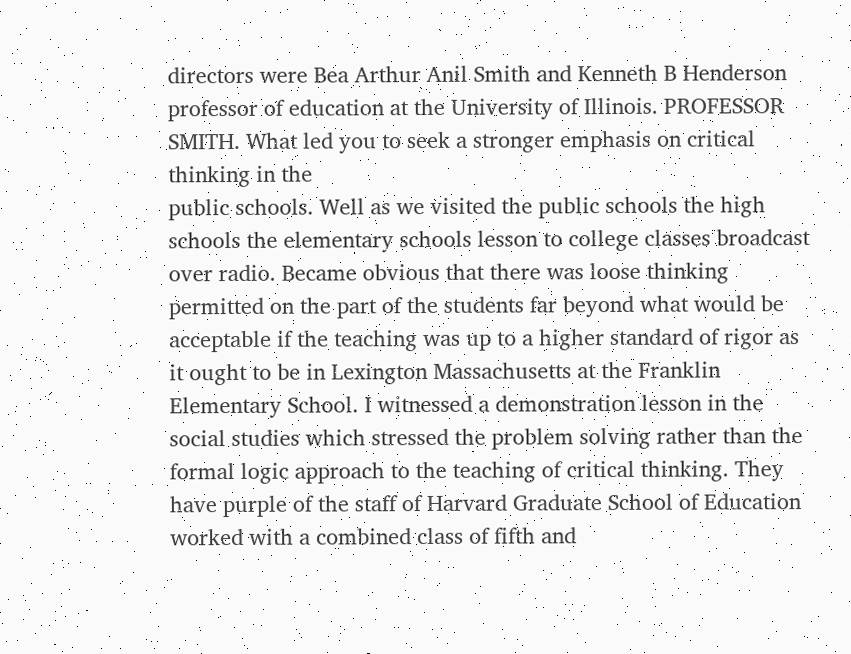directors were Bea Arthur Anil Smith and Kenneth B Henderson professor of education at the University of Illinois. PROFESSOR SMITH. What led you to seek a stronger emphasis on critical thinking in the
public schools. Well as we visited the public schools the high schools the elementary schools lesson to college classes broadcast over radio. Became obvious that there was loose thinking permitted on the part of the students far beyond what would be acceptable if the teaching was up to a higher standard of rigor as it ought to be in Lexington Massachusetts at the Franklin Elementary School. I witnessed a demonstration lesson in the social studies which stressed the problem solving rather than the formal logic approach to the teaching of critical thinking. They have purple of the staff of Harvard Graduate School of Education worked with a combined class of fifth and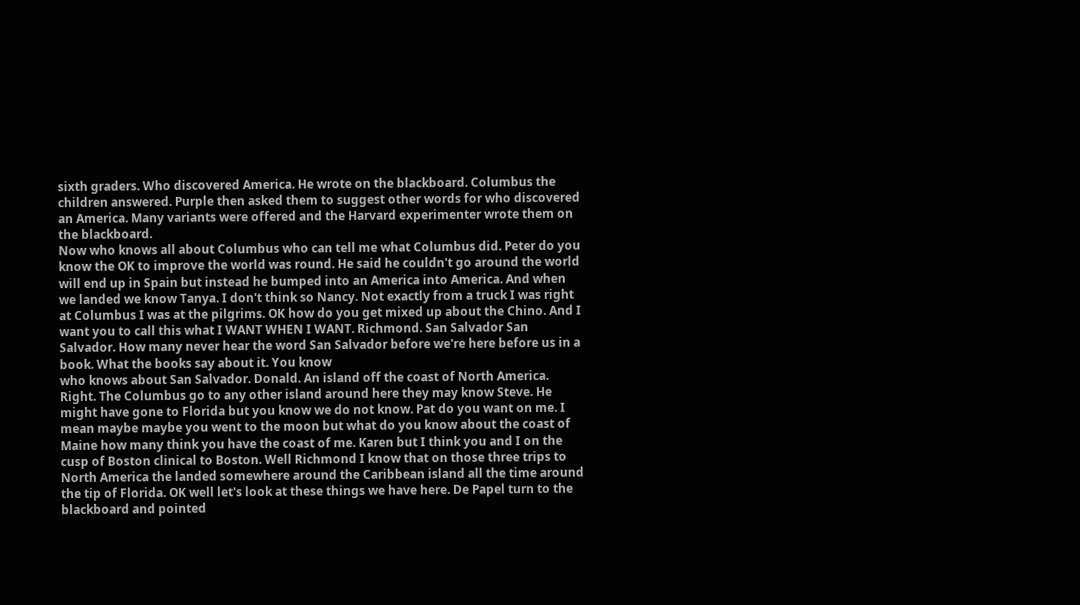sixth graders. Who discovered America. He wrote on the blackboard. Columbus the children answered. Purple then asked them to suggest other words for who discovered an America. Many variants were offered and the Harvard experimenter wrote them on the blackboard.
Now who knows all about Columbus who can tell me what Columbus did. Peter do you know the OK to improve the world was round. He said he couldn't go around the world will end up in Spain but instead he bumped into an America into America. And when we landed we know Tanya. I don't think so Nancy. Not exactly from a truck I was right at Columbus I was at the pilgrims. OK how do you get mixed up about the Chino. And I want you to call this what I WANT WHEN I WANT. Richmond. San Salvador San Salvador. How many never hear the word San Salvador before we're here before us in a book. What the books say about it. You know
who knows about San Salvador. Donald. An island off the coast of North America. Right. The Columbus go to any other island around here they may know Steve. He might have gone to Florida but you know we do not know. Pat do you want on me. I mean maybe maybe you went to the moon but what do you know about the coast of Maine how many think you have the coast of me. Karen but I think you and I on the cusp of Boston clinical to Boston. Well Richmond I know that on those three trips to North America the landed somewhere around the Caribbean island all the time around the tip of Florida. OK well let's look at these things we have here. De Papel turn to the blackboard and pointed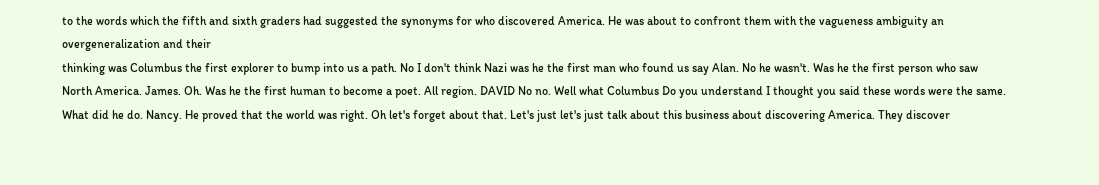to the words which the fifth and sixth graders had suggested the synonyms for who discovered America. He was about to confront them with the vagueness ambiguity an overgeneralization and their
thinking was Columbus the first explorer to bump into us a path. No I don't think Nazi was he the first man who found us say Alan. No he wasn't. Was he the first person who saw North America. James. Oh. Was he the first human to become a poet. All region. DAVID No no. Well what Columbus Do you understand I thought you said these words were the same. What did he do. Nancy. He proved that the world was right. Oh let's forget about that. Let's just let's just talk about this business about discovering America. They discover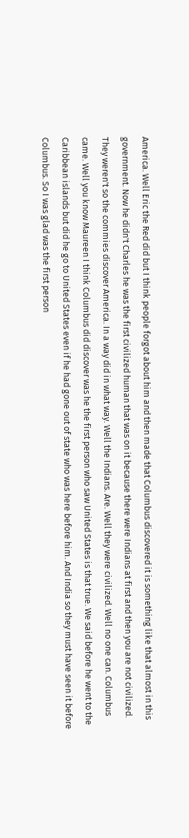America. Well Eric the Red did but I think people forgot about him and then made that Columbus discovered it is something like that almost in this government. Now he didn't Charles he was the first civilized human that was on it because there were Indians at first and then you are not civilized. They weren't so the commies discover America. In a way did in what way. Well the Indians. Are. Well they were civilized. Well no one can. Columbus came. Well you know Maureen I think Columbus did discover was he the first person who saw United States is that true. We said before he went to the Caribbean islands but did he go to United States even if he had gone out of state who was here before him. And India so they must have seen it before Columbus. So I was glad was the first person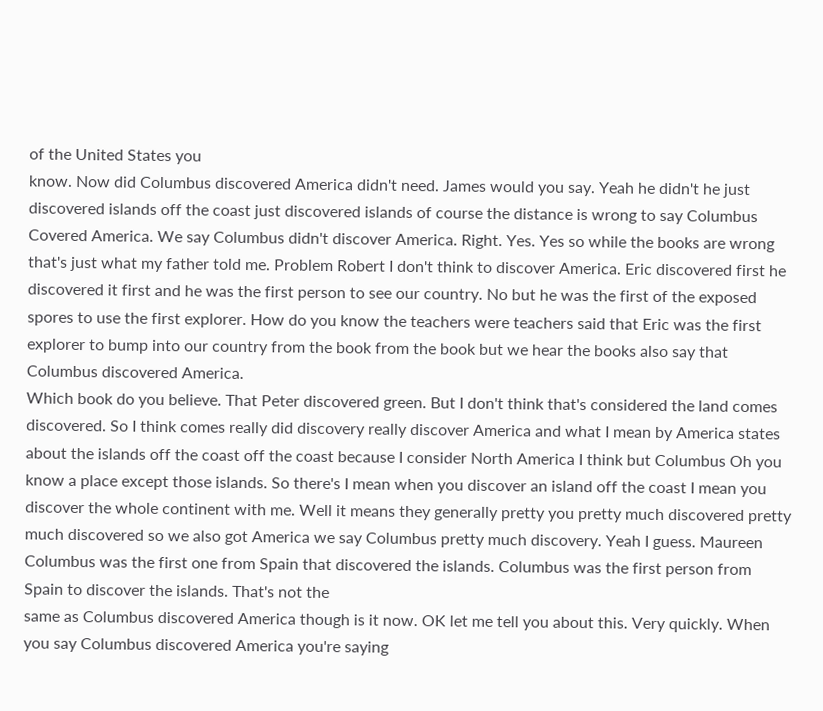of the United States you
know. Now did Columbus discovered America didn't need. James would you say. Yeah he didn't he just discovered islands off the coast just discovered islands of course the distance is wrong to say Columbus Covered America. We say Columbus didn't discover America. Right. Yes. Yes so while the books are wrong that's just what my father told me. Problem Robert I don't think to discover America. Eric discovered first he discovered it first and he was the first person to see our country. No but he was the first of the exposed spores to use the first explorer. How do you know the teachers were teachers said that Eric was the first explorer to bump into our country from the book from the book but we hear the books also say that Columbus discovered America.
Which book do you believe. That Peter discovered green. But I don't think that's considered the land comes discovered. So I think comes really did discovery really discover America and what I mean by America states about the islands off the coast off the coast because I consider North America I think but Columbus Oh you know a place except those islands. So there's I mean when you discover an island off the coast I mean you discover the whole continent with me. Well it means they generally pretty you pretty much discovered pretty much discovered so we also got America we say Columbus pretty much discovery. Yeah I guess. Maureen Columbus was the first one from Spain that discovered the islands. Columbus was the first person from Spain to discover the islands. That's not the
same as Columbus discovered America though is it now. OK let me tell you about this. Very quickly. When you say Columbus discovered America you're saying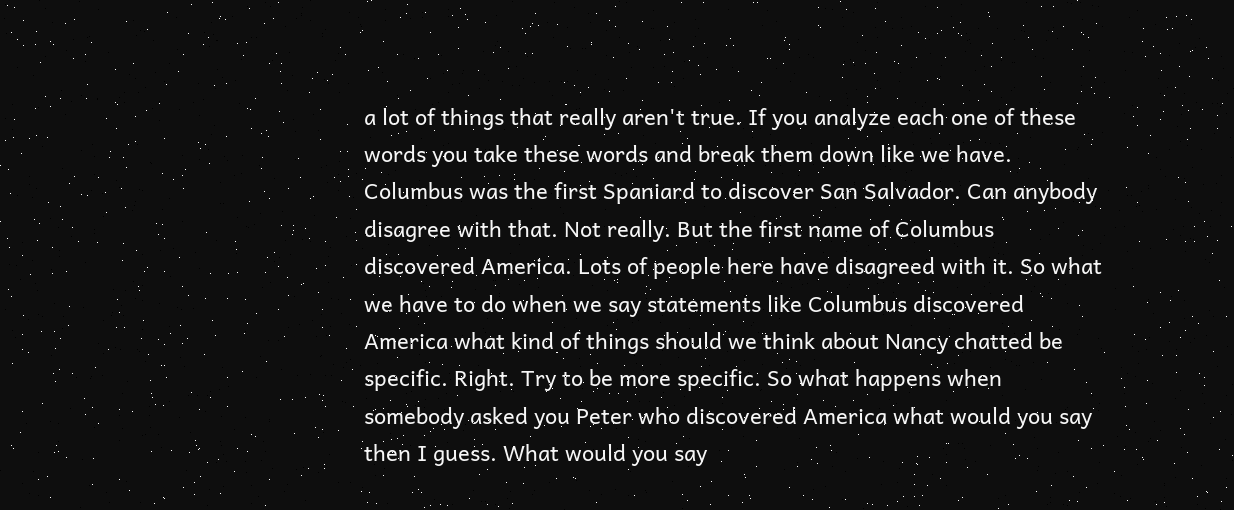a lot of things that really aren't true. If you analyze each one of these words you take these words and break them down like we have. Columbus was the first Spaniard to discover San Salvador. Can anybody disagree with that. Not really. But the first name of Columbus discovered America. Lots of people here have disagreed with it. So what we have to do when we say statements like Columbus discovered America what kind of things should we think about Nancy chatted be specific. Right. Try to be more specific. So what happens when somebody asked you Peter who discovered America what would you say then I guess. What would you say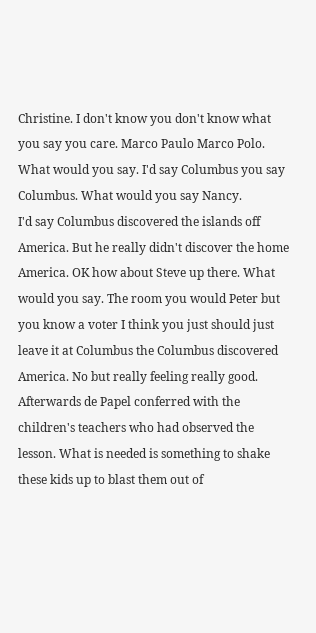Christine. I don't know you don't know what you say you care. Marco Paulo Marco Polo. What would you say. I'd say Columbus you say Columbus. What would you say Nancy.
I'd say Columbus discovered the islands off America. But he really didn't discover the home America. OK how about Steve up there. What would you say. The room you would Peter but you know a voter I think you just should just leave it at Columbus the Columbus discovered America. No but really feeling really good. Afterwards de Papel conferred with the children's teachers who had observed the lesson. What is needed is something to shake these kids up to blast them out of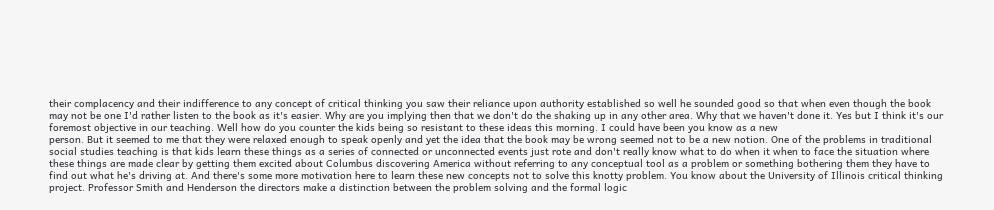their complacency and their indifference to any concept of critical thinking you saw their reliance upon authority established so well he sounded good so that when even though the book may not be one I'd rather listen to the book as it's easier. Why are you implying then that we don't do the shaking up in any other area. Why that we haven't done it. Yes but I think it's our foremost objective in our teaching. Well how do you counter the kids being so resistant to these ideas this morning. I could have been you know as a new
person. But it seemed to me that they were relaxed enough to speak openly and yet the idea that the book may be wrong seemed not to be a new notion. One of the problems in traditional social studies teaching is that kids learn these things as a series of connected or unconnected events just rote and don't really know what to do when it when to face the situation where these things are made clear by getting them excited about Columbus discovering America without referring to any conceptual tool as a problem or something bothering them they have to find out what he's driving at. And there's some more motivation here to learn these new concepts not to solve this knotty problem. You know about the University of Illinois critical thinking project. Professor Smith and Henderson the directors make a distinction between the problem solving and the formal logic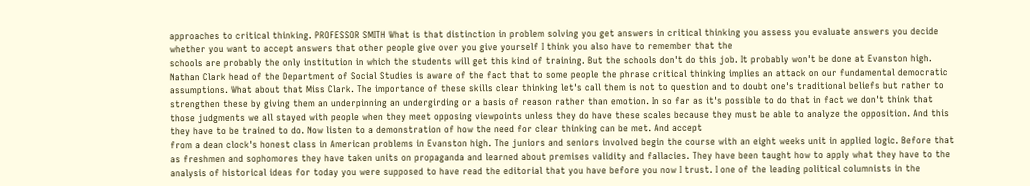approaches to critical thinking. PROFESSOR SMITH What is that distinction in problem solving you get answers in critical thinking you assess you evaluate answers you decide whether you want to accept answers that other people give over you give yourself I think you also have to remember that the
schools are probably the only institution in which the students will get this kind of training. But the schools don't do this job. It probably won't be done at Evanston high. Nathan Clark head of the Department of Social Studies is aware of the fact that to some people the phrase critical thinking implies an attack on our fundamental democratic assumptions. What about that Miss Clark. The importance of these skills clear thinking let's call them is not to question and to doubt one's traditional beliefs but rather to strengthen these by giving them an underpinning an undergirding or a basis of reason rather than emotion. In so far as it's possible to do that in fact we don't think that those judgments we all stayed with people when they meet opposing viewpoints unless they do have these scales because they must be able to analyze the opposition. And this they have to be trained to do. Now listen to a demonstration of how the need for clear thinking can be met. And accept
from a dean clock's honest class in American problems in Evanston high. The juniors and seniors involved begin the course with an eight weeks unit in applied logic. Before that as freshmen and sophomores they have taken units on propaganda and learned about premises validity and fallacies. They have been taught how to apply what they have to the analysis of historical ideas for today you were supposed to have read the editorial that you have before you now I trust. I one of the leading political columnists in the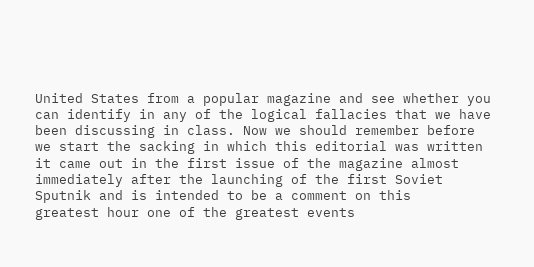United States from a popular magazine and see whether you can identify in any of the logical fallacies that we have been discussing in class. Now we should remember before we start the sacking in which this editorial was written it came out in the first issue of the magazine almost immediately after the launching of the first Soviet Sputnik and is intended to be a comment on this
greatest hour one of the greatest events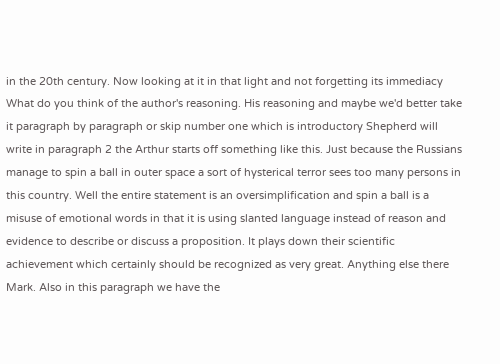in the 20th century. Now looking at it in that light and not forgetting its immediacy What do you think of the author's reasoning. His reasoning and maybe we'd better take it paragraph by paragraph or skip number one which is introductory Shepherd will write in paragraph 2 the Arthur starts off something like this. Just because the Russians manage to spin a ball in outer space a sort of hysterical terror sees too many persons in this country. Well the entire statement is an oversimplification and spin a ball is a misuse of emotional words in that it is using slanted language instead of reason and evidence to describe or discuss a proposition. It plays down their scientific achievement which certainly should be recognized as very great. Anything else there Mark. Also in this paragraph we have the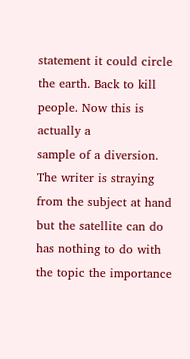statement it could circle the earth. Back to kill people. Now this is actually a
sample of a diversion. The writer is straying from the subject at hand but the satellite can do has nothing to do with the topic the importance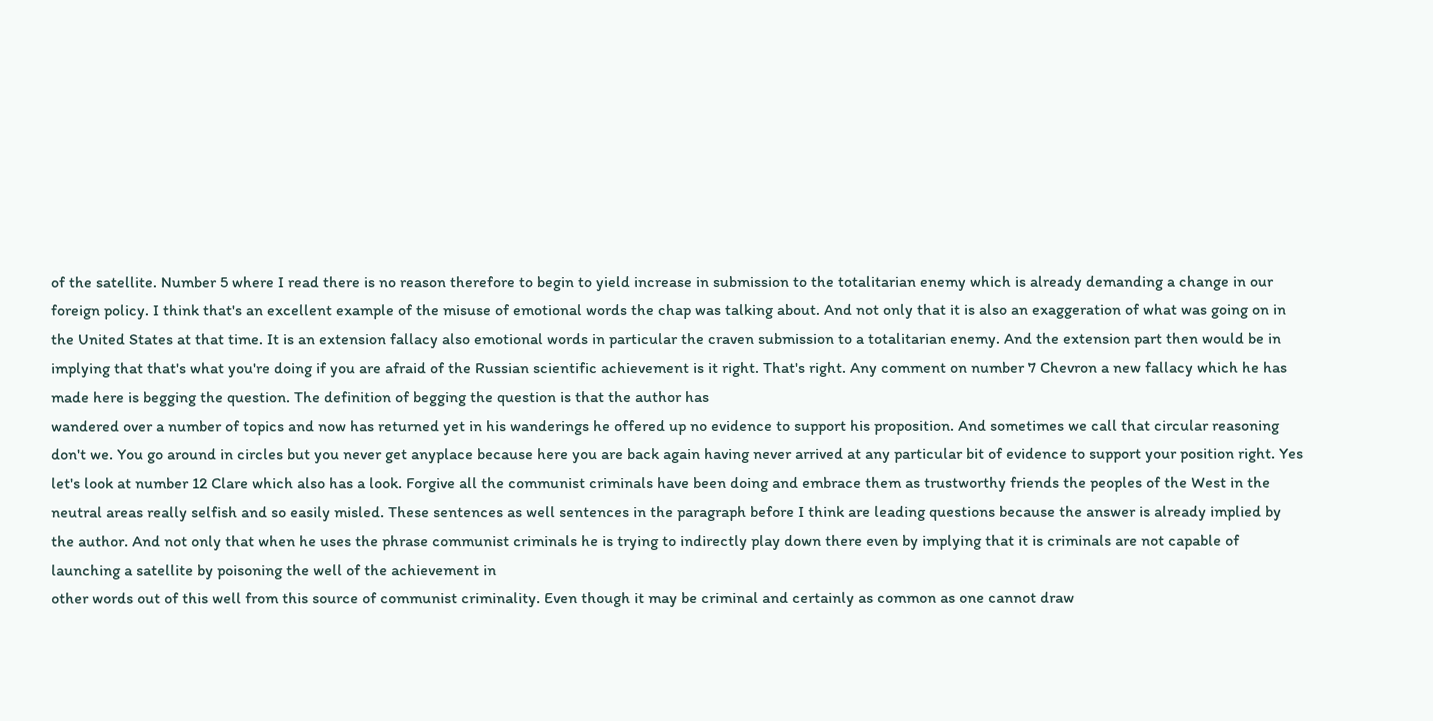of the satellite. Number 5 where I read there is no reason therefore to begin to yield increase in submission to the totalitarian enemy which is already demanding a change in our foreign policy. I think that's an excellent example of the misuse of emotional words the chap was talking about. And not only that it is also an exaggeration of what was going on in the United States at that time. It is an extension fallacy also emotional words in particular the craven submission to a totalitarian enemy. And the extension part then would be in implying that that's what you're doing if you are afraid of the Russian scientific achievement is it right. That's right. Any comment on number 7 Chevron a new fallacy which he has made here is begging the question. The definition of begging the question is that the author has
wandered over a number of topics and now has returned yet in his wanderings he offered up no evidence to support his proposition. And sometimes we call that circular reasoning don't we. You go around in circles but you never get anyplace because here you are back again having never arrived at any particular bit of evidence to support your position right. Yes let's look at number 12 Clare which also has a look. Forgive all the communist criminals have been doing and embrace them as trustworthy friends the peoples of the West in the neutral areas really selfish and so easily misled. These sentences as well sentences in the paragraph before I think are leading questions because the answer is already implied by the author. And not only that when he uses the phrase communist criminals he is trying to indirectly play down there even by implying that it is criminals are not capable of launching a satellite by poisoning the well of the achievement in
other words out of this well from this source of communist criminality. Even though it may be criminal and certainly as common as one cannot draw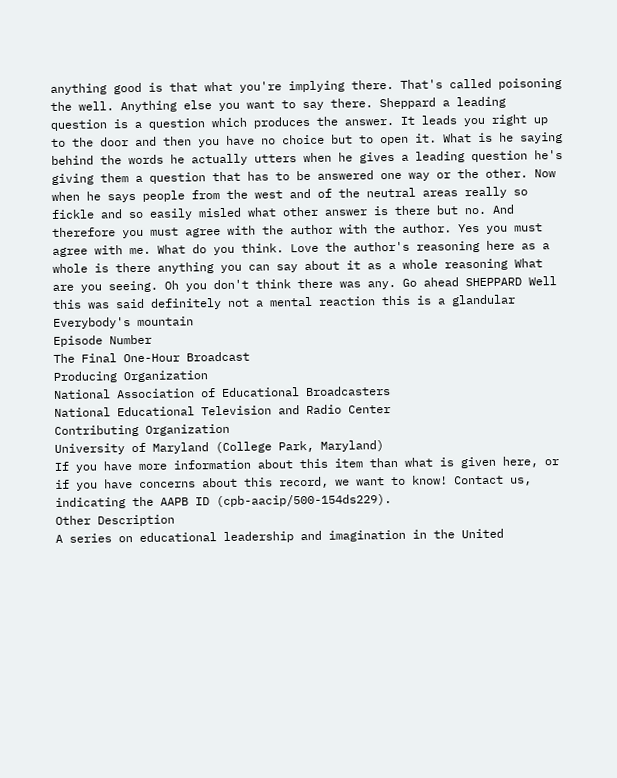anything good is that what you're implying there. That's called poisoning the well. Anything else you want to say there. Sheppard a leading question is a question which produces the answer. It leads you right up to the door and then you have no choice but to open it. What is he saying behind the words he actually utters when he gives a leading question he's giving them a question that has to be answered one way or the other. Now when he says people from the west and of the neutral areas really so fickle and so easily misled what other answer is there but no. And therefore you must agree with the author with the author. Yes you must agree with me. What do you think. Love the author's reasoning here as a whole is there anything you can say about it as a whole reasoning What are you seeing. Oh you don't think there was any. Go ahead SHEPPARD Well this was said definitely not a mental reaction this is a glandular
Everybody's mountain
Episode Number
The Final One-Hour Broadcast
Producing Organization
National Association of Educational Broadcasters
National Educational Television and Radio Center
Contributing Organization
University of Maryland (College Park, Maryland)
If you have more information about this item than what is given here, or if you have concerns about this record, we want to know! Contact us, indicating the AAPB ID (cpb-aacip/500-154ds229).
Other Description
A series on educational leadership and imagination in the United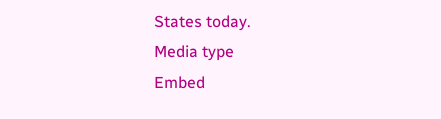States today.
Media type
Embed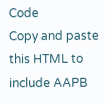Code
Copy and paste this HTML to include AAPB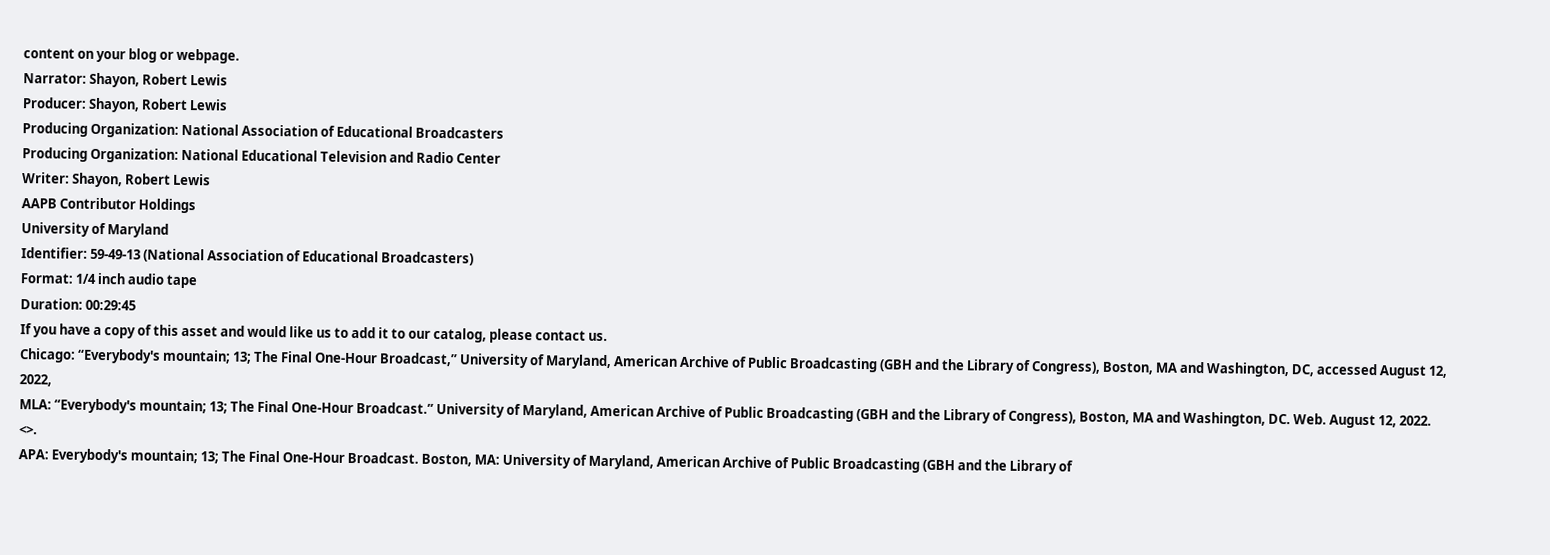content on your blog or webpage.
Narrator: Shayon, Robert Lewis
Producer: Shayon, Robert Lewis
Producing Organization: National Association of Educational Broadcasters
Producing Organization: National Educational Television and Radio Center
Writer: Shayon, Robert Lewis
AAPB Contributor Holdings
University of Maryland
Identifier: 59-49-13 (National Association of Educational Broadcasters)
Format: 1/4 inch audio tape
Duration: 00:29:45
If you have a copy of this asset and would like us to add it to our catalog, please contact us.
Chicago: “Everybody's mountain; 13; The Final One-Hour Broadcast,” University of Maryland, American Archive of Public Broadcasting (GBH and the Library of Congress), Boston, MA and Washington, DC, accessed August 12, 2022,
MLA: “Everybody's mountain; 13; The Final One-Hour Broadcast.” University of Maryland, American Archive of Public Broadcasting (GBH and the Library of Congress), Boston, MA and Washington, DC. Web. August 12, 2022. <>.
APA: Everybody's mountain; 13; The Final One-Hour Broadcast. Boston, MA: University of Maryland, American Archive of Public Broadcasting (GBH and the Library of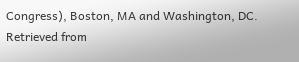Congress), Boston, MA and Washington, DC. Retrieved from